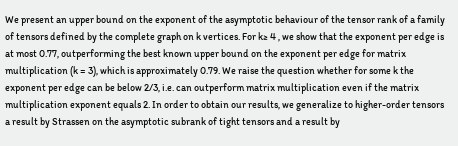We present an upper bound on the exponent of the asymptotic behaviour of the tensor rank of a family of tensors defined by the complete graph on k vertices. For k≥ 4 , we show that the exponent per edge is at most 0.77, outperforming the best known upper bound on the exponent per edge for matrix multiplication (k = 3), which is approximately 0.79. We raise the question whether for some k the exponent per edge can be below 2/3, i.e. can outperform matrix multiplication even if the matrix multiplication exponent equals 2. In order to obtain our results, we generalize to higher-order tensors a result by Strassen on the asymptotic subrank of tight tensors and a result by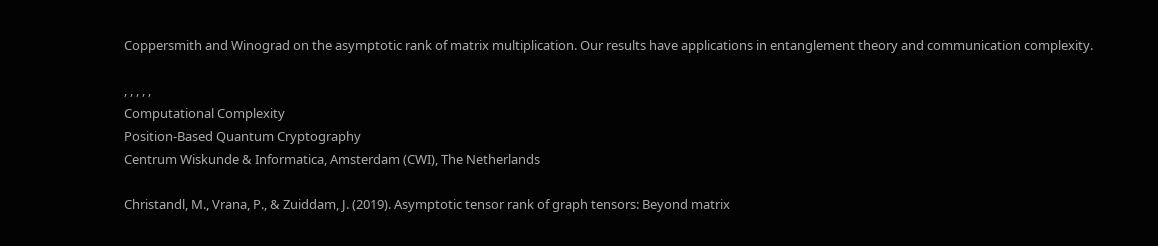Coppersmith and Winograd on the asymptotic rank of matrix multiplication. Our results have applications in entanglement theory and communication complexity.

, , , , ,
Computational Complexity
Position-Based Quantum Cryptography
Centrum Wiskunde & Informatica, Amsterdam (CWI), The Netherlands

Christandl, M., Vrana, P., & Zuiddam, J. (2019). Asymptotic tensor rank of graph tensors: Beyond matrix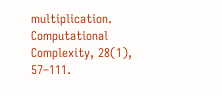multiplication. Computational Complexity, 28(1), 57–111.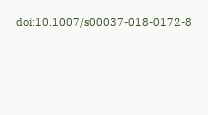doi:10.1007/s00037-018-0172-8